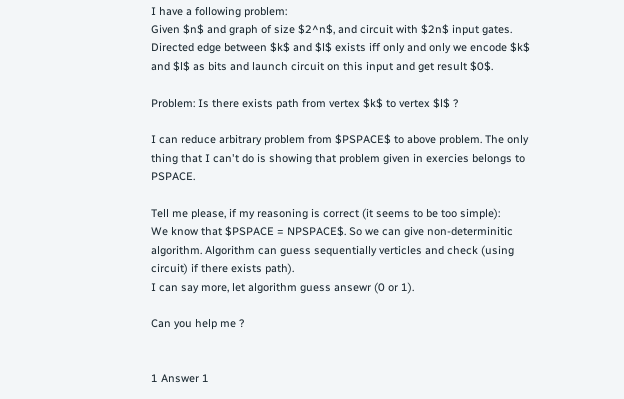I have a following problem:
Given $n$ and graph of size $2^n$, and circuit with $2n$ input gates. Directed edge between $k$ and $l$ exists iff only and only we encode $k$ and $l$ as bits and launch circuit on this input and get result $0$.

Problem: Is there exists path from vertex $k$ to vertex $l$ ?

I can reduce arbitrary problem from $PSPACE$ to above problem. The only thing that I can't do is showing that problem given in exercies belongs to PSPACE.

Tell me please, if my reasoning is correct (it seems to be too simple):
We know that $PSPACE = NPSPACE$. So we can give non-determinitic algorithm. Algorithm can guess sequentially verticles and check (using circuit) if there exists path).
I can say more, let algorithm guess ansewr (0 or 1).

Can you help me ?


1 Answer 1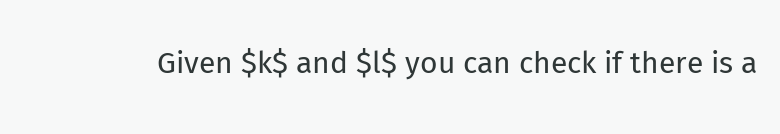Given $k$ and $l$ you can check if there is a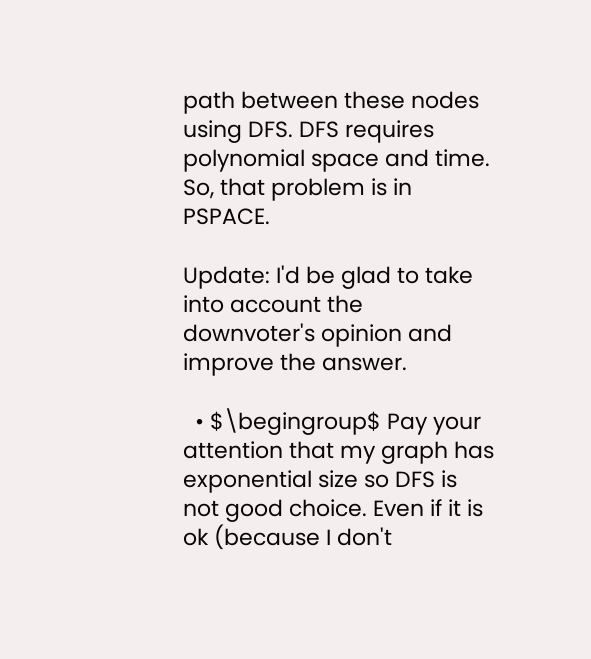path between these nodes using DFS. DFS requires polynomial space and time. So, that problem is in PSPACE.

Update: I'd be glad to take into account the downvoter's opinion and improve the answer.

  • $\begingroup$ Pay your attention that my graph has exponential size so DFS is not good choice. Even if it is ok (because I don't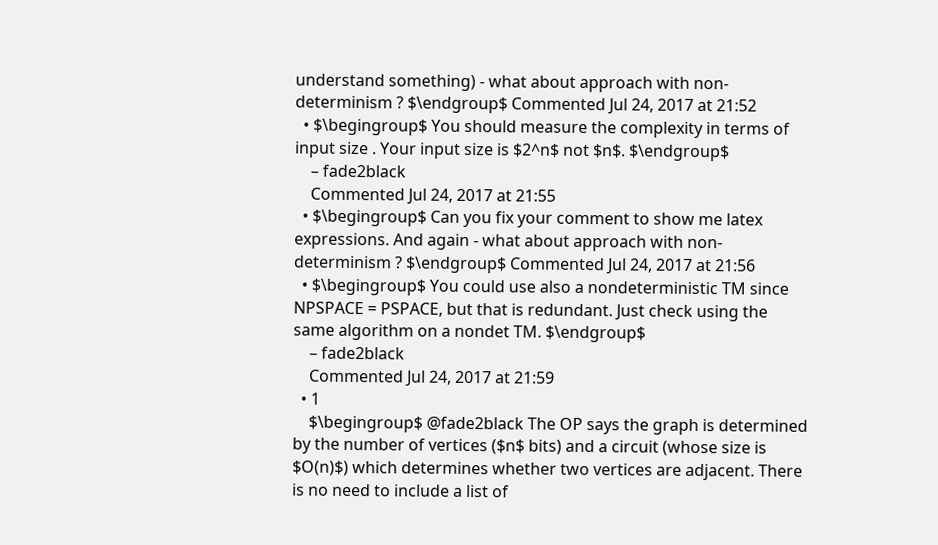understand something) - what about approach with non-determinism ? $\endgroup$ Commented Jul 24, 2017 at 21:52
  • $\begingroup$ You should measure the complexity in terms of input size . Your input size is $2^n$ not $n$. $\endgroup$
    – fade2black
    Commented Jul 24, 2017 at 21:55
  • $\begingroup$ Can you fix your comment to show me latex expressions. And again - what about approach with non-determinism ? $\endgroup$ Commented Jul 24, 2017 at 21:56
  • $\begingroup$ You could use also a nondeterministic TM since NPSPACE = PSPACE, but that is redundant. Just check using the same algorithm on a nondet TM. $\endgroup$
    – fade2black
    Commented Jul 24, 2017 at 21:59
  • 1
    $\begingroup$ @fade2black The OP says the graph is determined by the number of vertices ($n$ bits) and a circuit (whose size is $O(n)$) which determines whether two vertices are adjacent. There is no need to include a list of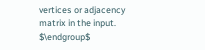vertices or adjacency matrix in the input. $\endgroup$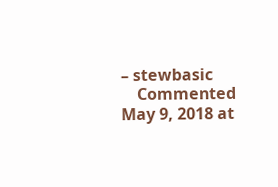– stewbasic
    Commented May 9, 2018 at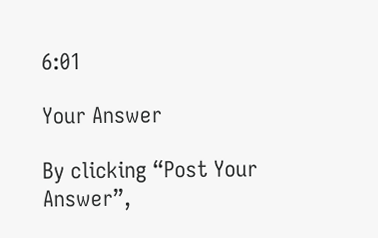6:01

Your Answer

By clicking “Post Your Answer”,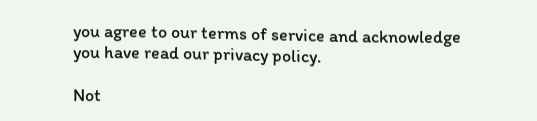you agree to our terms of service and acknowledge you have read our privacy policy.

Not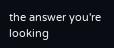the answer you're looking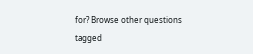for? Browse other questions tagged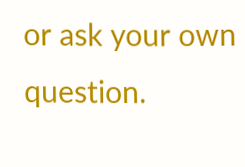or ask your own question.